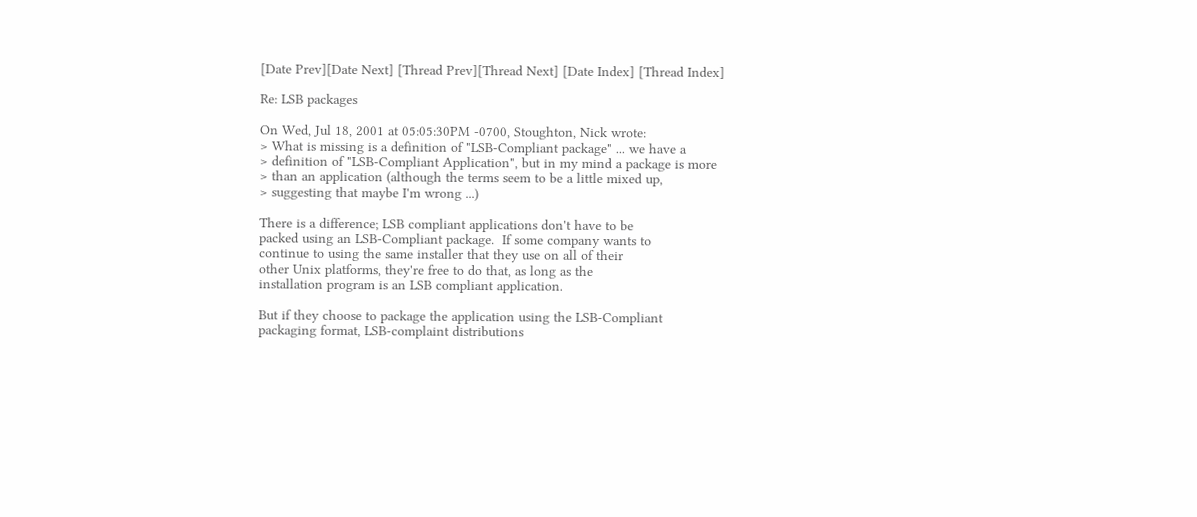[Date Prev][Date Next] [Thread Prev][Thread Next] [Date Index] [Thread Index]

Re: LSB packages

On Wed, Jul 18, 2001 at 05:05:30PM -0700, Stoughton, Nick wrote:
> What is missing is a definition of "LSB-Compliant package" ... we have a
> definition of "LSB-Compliant Application", but in my mind a package is more
> than an application (although the terms seem to be a little mixed up,
> suggesting that maybe I'm wrong ...)

There is a difference; LSB compliant applications don't have to be
packed using an LSB-Compliant package.  If some company wants to
continue to using the same installer that they use on all of their
other Unix platforms, they're free to do that, as long as the
installation program is an LSB compliant application.

But if they choose to package the application using the LSB-Compliant
packaging format, LSB-complaint distributions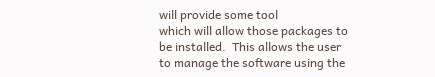will provide some tool
which will allow those packages to be installed.  This allows the user
to manage the software using the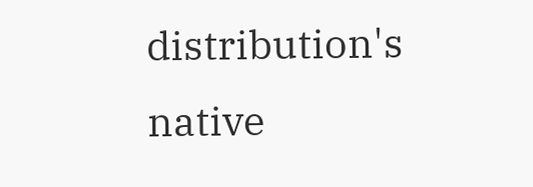distribution's native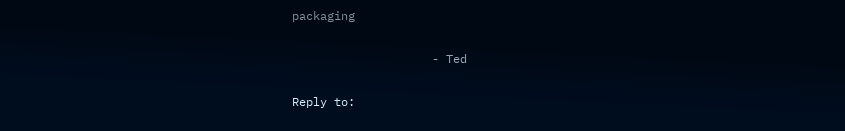packaging

                    - Ted

Reply to: